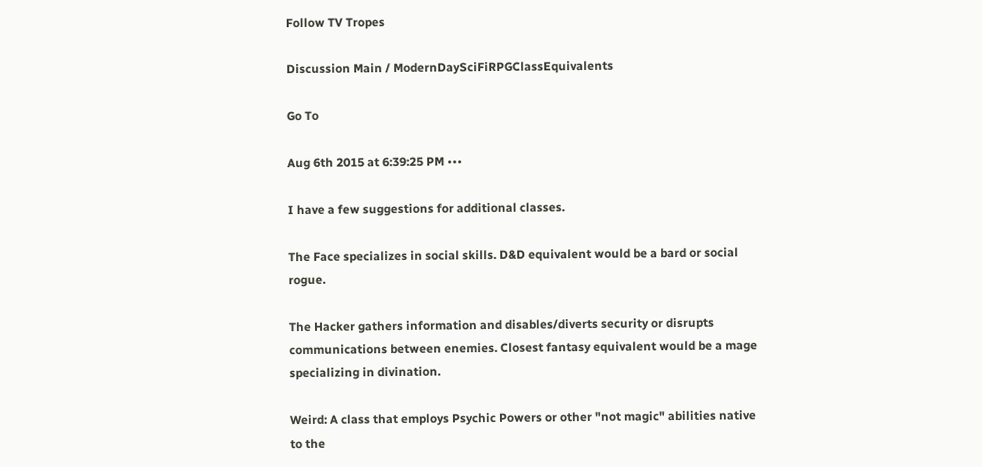Follow TV Tropes

Discussion Main / ModernDaySciFiRPGClassEquivalents

Go To

Aug 6th 2015 at 6:39:25 PM •••

I have a few suggestions for additional classes.

The Face specializes in social skills. D&D equivalent would be a bard or social rogue.

The Hacker gathers information and disables/diverts security or disrupts communications between enemies. Closest fantasy equivalent would be a mage specializing in divination.

Weird: A class that employs Psychic Powers or other "not magic" abilities native to the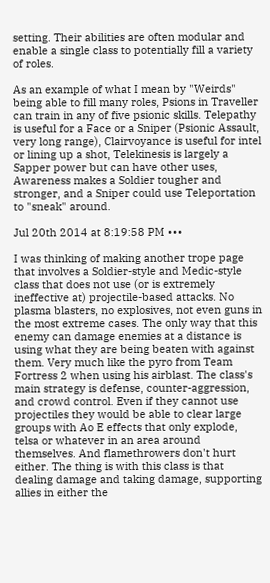setting. Their abilities are often modular and enable a single class to potentially fill a variety of roles.

As an example of what I mean by "Weirds" being able to fill many roles, Psions in Traveller can train in any of five psionic skills. Telepathy is useful for a Face or a Sniper (Psionic Assault, very long range), Clairvoyance is useful for intel or lining up a shot, Telekinesis is largely a Sapper power but can have other uses, Awareness makes a Soldier tougher and stronger, and a Sniper could use Teleportation to "sneak" around.

Jul 20th 2014 at 8:19:58 PM •••

I was thinking of making another trope page that involves a Soldier-style and Medic-style class that does not use (or is extremely ineffective at) projectile-based attacks. No plasma blasters, no explosives, not even guns in the most extreme cases. The only way that this enemy can damage enemies at a distance is using what they are being beaten with against them. Very much like the pyro from Team Fortress 2 when using his airblast. The class's main strategy is defense, counter-aggression, and crowd control. Even if they cannot use projectiles they would be able to clear large groups with Ao E effects that only explode, telsa or whatever in an area around themselves. And flamethrowers don't hurt either. The thing is with this class is that dealing damage and taking damage, supporting allies in either the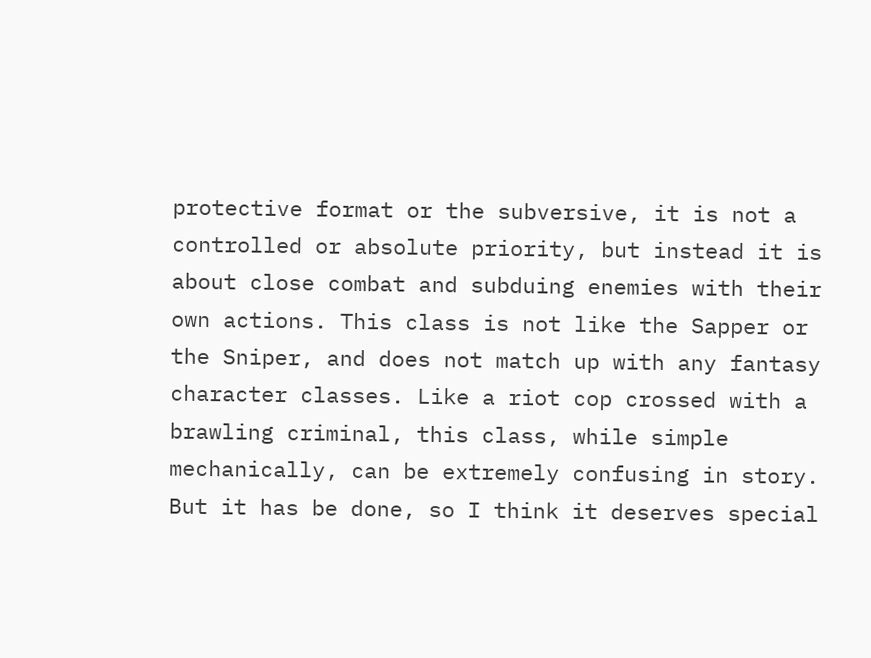protective format or the subversive, it is not a controlled or absolute priority, but instead it is about close combat and subduing enemies with their own actions. This class is not like the Sapper or the Sniper, and does not match up with any fantasy character classes. Like a riot cop crossed with a brawling criminal, this class, while simple mechanically, can be extremely confusing in story. But it has be done, so I think it deserves special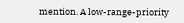mention. A low-range-priority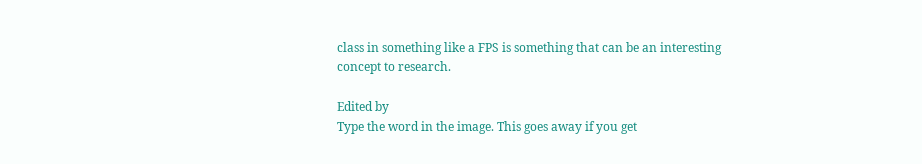class in something like a FPS is something that can be an interesting concept to research.

Edited by
Type the word in the image. This goes away if you get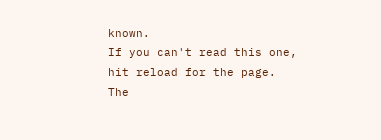known.
If you can't read this one, hit reload for the page.
The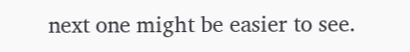next one might be easier to see.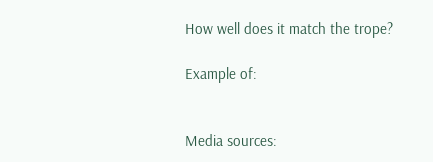How well does it match the trope?

Example of:


Media sources: